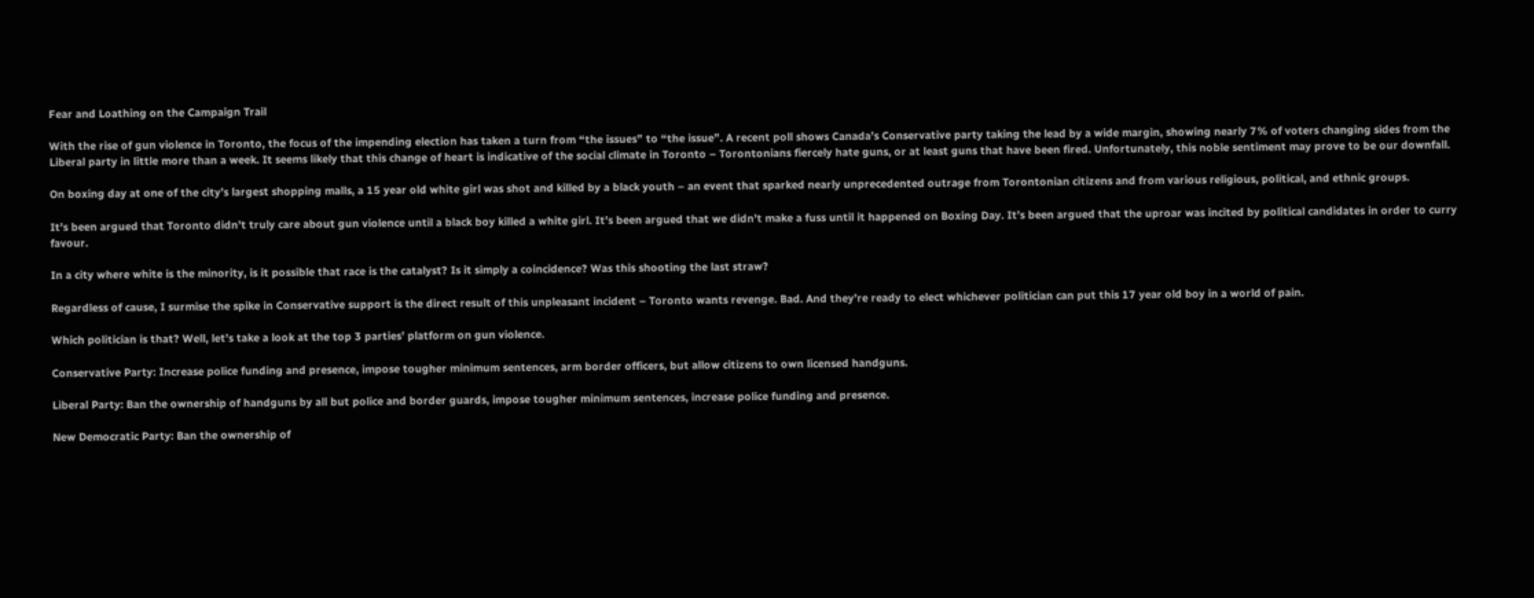Fear and Loathing on the Campaign Trail

With the rise of gun violence in Toronto, the focus of the impending election has taken a turn from “the issues” to “the issue”. A recent poll shows Canada’s Conservative party taking the lead by a wide margin, showing nearly 7% of voters changing sides from the Liberal party in little more than a week. It seems likely that this change of heart is indicative of the social climate in Toronto – Torontonians fiercely hate guns, or at least guns that have been fired. Unfortunately, this noble sentiment may prove to be our downfall.

On boxing day at one of the city’s largest shopping malls, a 15 year old white girl was shot and killed by a black youth – an event that sparked nearly unprecedented outrage from Torontonian citizens and from various religious, political, and ethnic groups.

It’s been argued that Toronto didn’t truly care about gun violence until a black boy killed a white girl. It’s been argued that we didn’t make a fuss until it happened on Boxing Day. It’s been argued that the uproar was incited by political candidates in order to curry favour.

In a city where white is the minority, is it possible that race is the catalyst? Is it simply a coincidence? Was this shooting the last straw?

Regardless of cause, I surmise the spike in Conservative support is the direct result of this unpleasant incident – Toronto wants revenge. Bad. And they’re ready to elect whichever politician can put this 17 year old boy in a world of pain.

Which politician is that? Well, let’s take a look at the top 3 parties’ platform on gun violence.

Conservative Party: Increase police funding and presence, impose tougher minimum sentences, arm border officers, but allow citizens to own licensed handguns.

Liberal Party: Ban the ownership of handguns by all but police and border guards, impose tougher minimum sentences, increase police funding and presence.

New Democratic Party: Ban the ownership of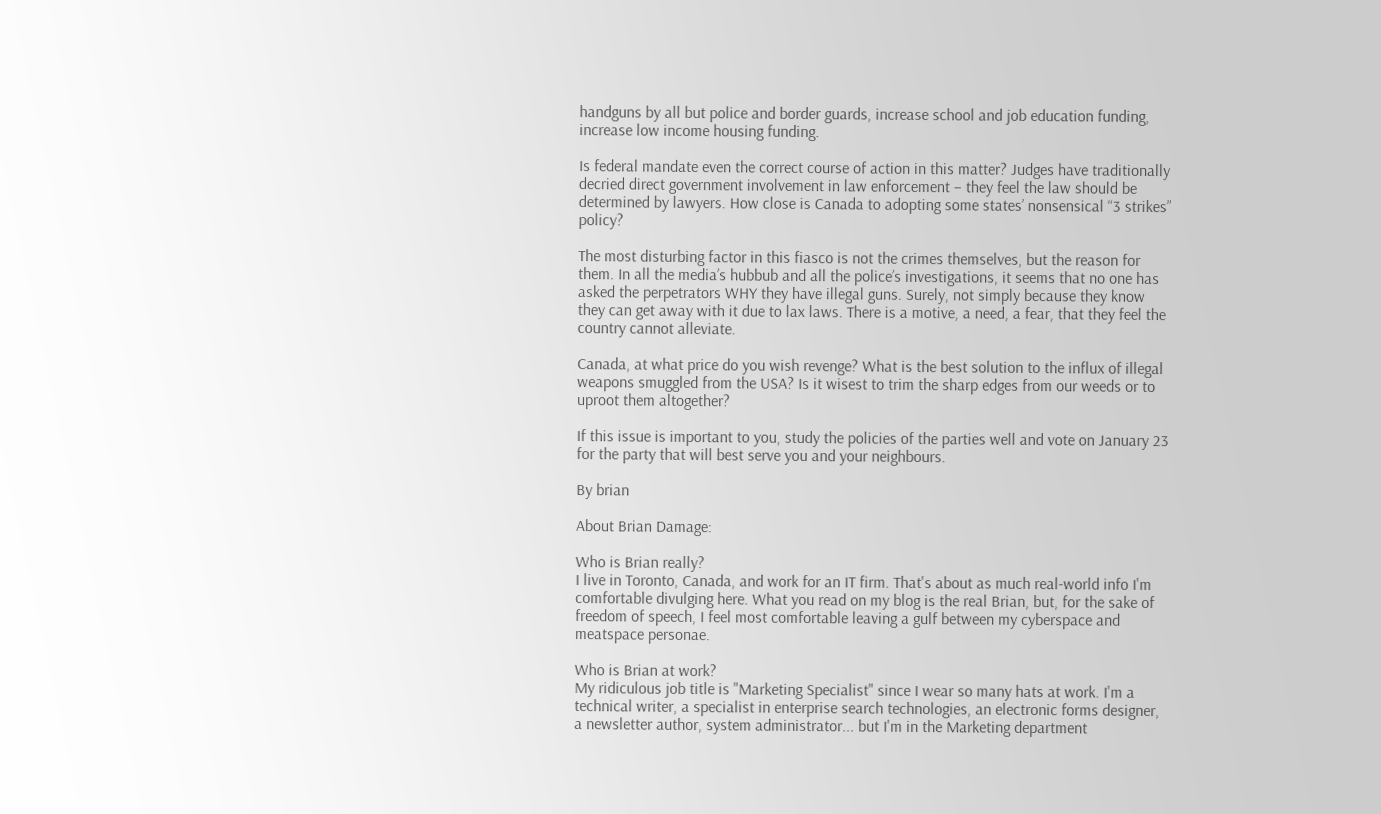handguns by all but police and border guards, increase school and job education funding, increase low income housing funding.

Is federal mandate even the correct course of action in this matter? Judges have traditionally decried direct government involvement in law enforcement – they feel the law should be determined by lawyers. How close is Canada to adopting some states’ nonsensical “3 strikes” policy?

The most disturbing factor in this fiasco is not the crimes themselves, but the reason for them. In all the media’s hubbub and all the police’s investigations, it seems that no one has asked the perpetrators WHY they have illegal guns. Surely, not simply because they know they can get away with it due to lax laws. There is a motive, a need, a fear, that they feel the country cannot alleviate.

Canada, at what price do you wish revenge? What is the best solution to the influx of illegal weapons smuggled from the USA? Is it wisest to trim the sharp edges from our weeds or to uproot them altogether?

If this issue is important to you, study the policies of the parties well and vote on January 23 for the party that will best serve you and your neighbours.

By brian

About Brian Damage:

Who is Brian really?
I live in Toronto, Canada, and work for an IT firm. That's about as much real-world info I'm comfortable divulging here. What you read on my blog is the real Brian, but, for the sake of freedom of speech, I feel most comfortable leaving a gulf between my cyberspace and meatspace personae.

Who is Brian at work?
My ridiculous job title is "Marketing Specialist" since I wear so many hats at work. I'm a technical writer, a specialist in enterprise search technologies, an electronic forms designer, a newsletter author, system administrator... but I'm in the Marketing department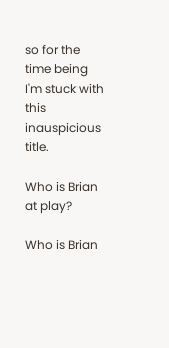so for the time being I'm stuck with this inauspicious title.

Who is Brian at play?

Who is Brian